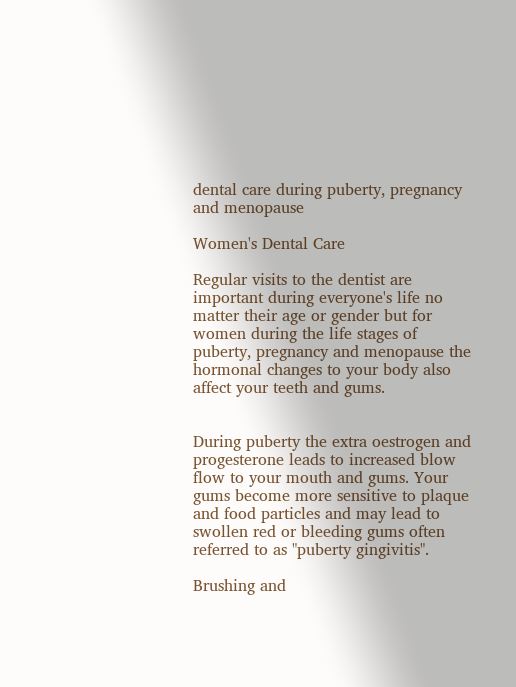dental care during puberty, pregnancy and menopause

Women's Dental Care

Regular visits to the dentist are important during everyone's life no matter their age or gender but for women during the life stages of puberty, pregnancy and menopause the hormonal changes to your body also affect your teeth and gums.


During puberty the extra oestrogen and progesterone leads to increased blow flow to your mouth and gums. Your gums become more sensitive to plaque and food particles and may lead to swollen red or bleeding gums often referred to as "puberty gingivitis".

Brushing and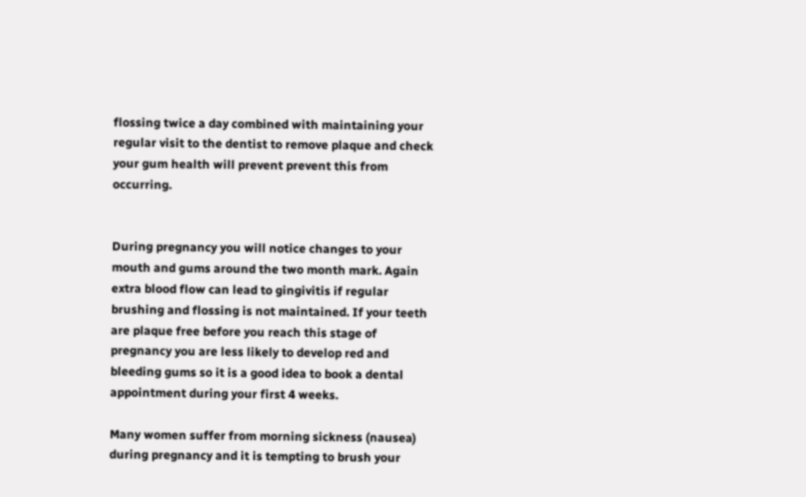flossing twice a day combined with maintaining your regular visit to the dentist to remove plaque and check your gum health will prevent prevent this from occurring.


During pregnancy you will notice changes to your mouth and gums around the two month mark. Again extra blood flow can lead to gingivitis if regular brushing and flossing is not maintained. If your teeth are plaque free before you reach this stage of pregnancy you are less likely to develop red and bleeding gums so it is a good idea to book a dental appointment during your first 4 weeks.

Many women suffer from morning sickness (nausea) during pregnancy and it is tempting to brush your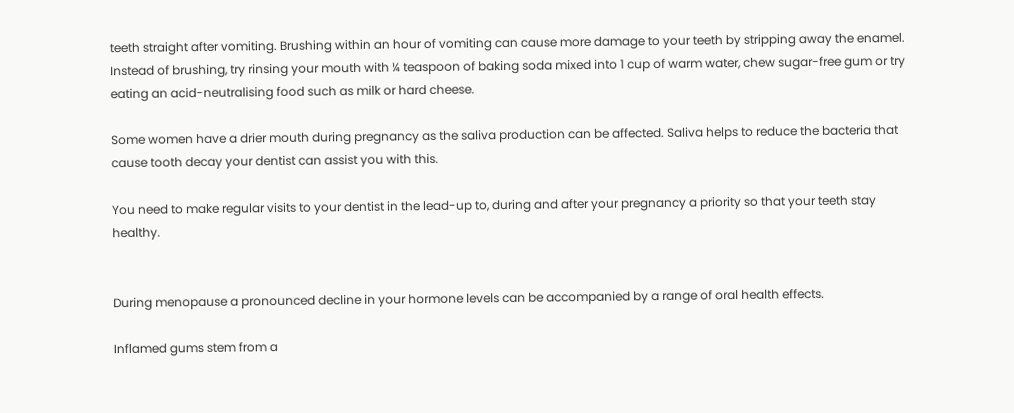teeth straight after vomiting. Brushing within an hour of vomiting can cause more damage to your teeth by stripping away the enamel. Instead of brushing, try rinsing your mouth with ¼ teaspoon of baking soda mixed into 1 cup of warm water, chew sugar-free gum or try eating an acid-neutralising food such as milk or hard cheese.

Some women have a drier mouth during pregnancy as the saliva production can be affected. Saliva helps to reduce the bacteria that cause tooth decay your dentist can assist you with this.

You need to make regular visits to your dentist in the lead-up to, during and after your pregnancy a priority so that your teeth stay healthy.


During menopause a pronounced decline in your hormone levels can be accompanied by a range of oral health effects.

Inflamed gums stem from a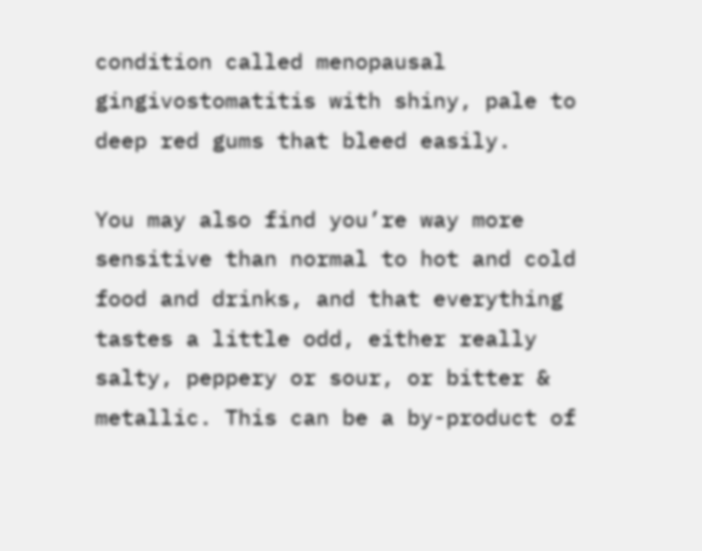condition called menopausal gingivostomatitis with shiny, pale to deep red gums that bleed easily.

You may also find you’re way more sensitive than normal to hot and cold food and drinks, and that everything tastes a little odd, either really salty, peppery or sour, or bitter & metallic. This can be a by-product of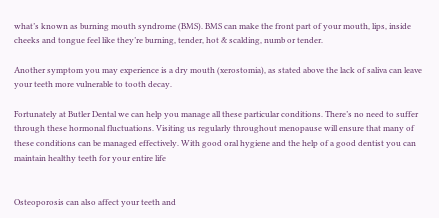what’s known as burning mouth syndrome (BMS). BMS can make the front part of your mouth, lips, inside cheeks and tongue feel like they’re burning, tender, hot & scalding, numb or tender.

Another symptom you may experience is a dry mouth (xerostomia), as stated above the lack of saliva can leave your teeth more vulnerable to tooth decay.

Fortunately at Butler Dental we can help you manage all these particular conditions. There’s no need to suffer through these hormonal fluctuations. Visiting us regularly throughout menopause will ensure that many of these conditions can be managed effectively. With good oral hygiene and the help of a good dentist you can maintain healthy teeth for your entire life


Osteoporosis can also affect your teeth and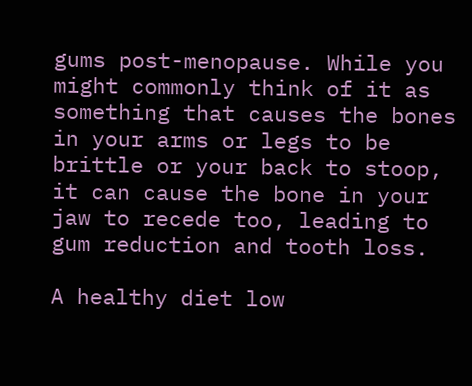gums post-menopause. While you might commonly think of it as something that causes the bones in your arms or legs to be brittle or your back to stoop, it can cause the bone in your jaw to recede too, leading to gum reduction and tooth loss.

A healthy diet low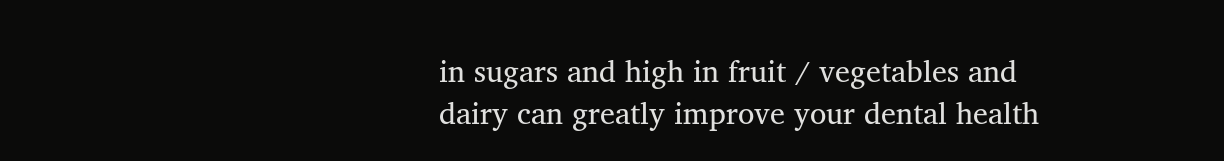in sugars and high in fruit / vegetables and dairy can greatly improve your dental health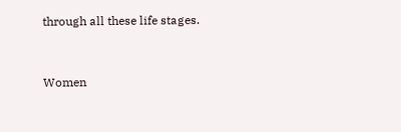through all these life stages.


Women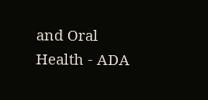and Oral Health - ADA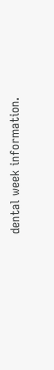dental week information.